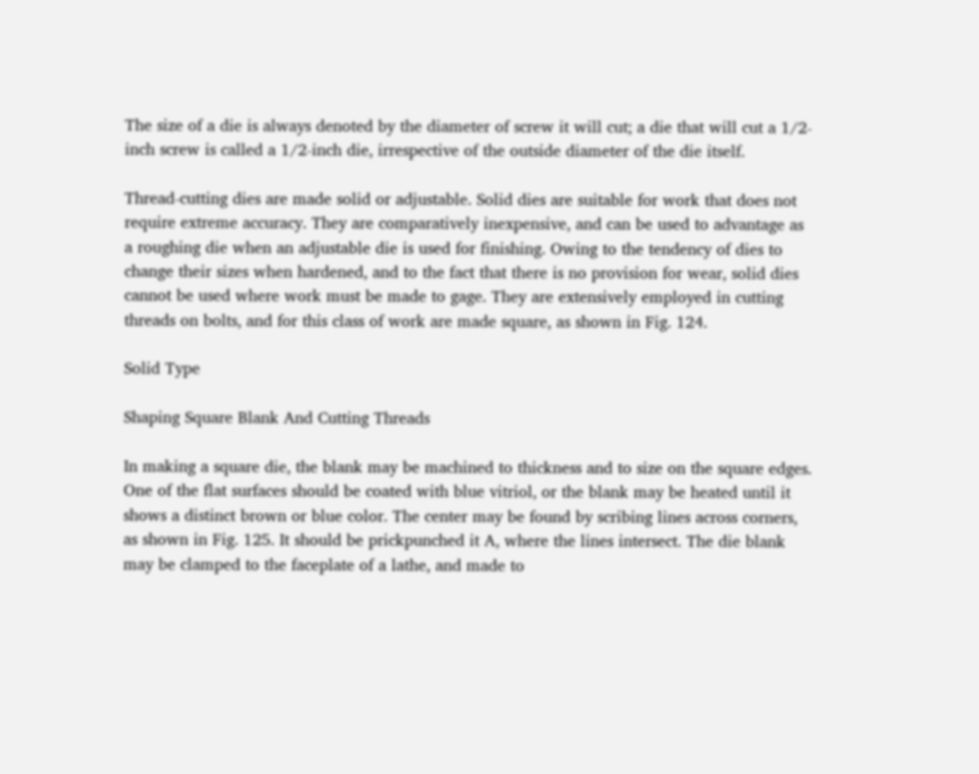The size of a die is always denoted by the diameter of screw it will cut; a die that will cut a 1/2-inch screw is called a 1/2-inch die, irrespective of the outside diameter of the die itself.

Thread-cutting dies are made solid or adjustable. Solid dies are suitable for work that does not require extreme accuracy. They are comparatively inexpensive, and can be used to advantage as a roughing die when an adjustable die is used for finishing. Owing to the tendency of dies to change their sizes when hardened, and to the fact that there is no provision for wear, solid dies cannot be used where work must be made to gage. They are extensively employed in cutting threads on bolts, and for this class of work are made square, as shown in Fig. 124.

Solid Type

Shaping Square Blank And Cutting Threads

In making a square die, the blank may be machined to thickness and to size on the square edges. One of the flat surfaces should be coated with blue vitriol, or the blank may be heated until it shows a distinct brown or blue color. The center may be found by scribing lines across corners, as shown in Fig. 125. It should be prickpunched it A, where the lines intersect. The die blank may be clamped to the faceplate of a lathe, and made to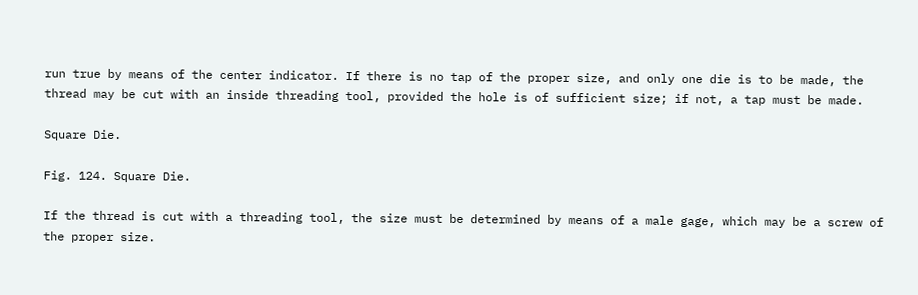run true by means of the center indicator. If there is no tap of the proper size, and only one die is to be made, the thread may be cut with an inside threading tool, provided the hole is of sufficient size; if not, a tap must be made.

Square Die.

Fig. 124. Square Die.

If the thread is cut with a threading tool, the size must be determined by means of a male gage, which may be a screw of the proper size.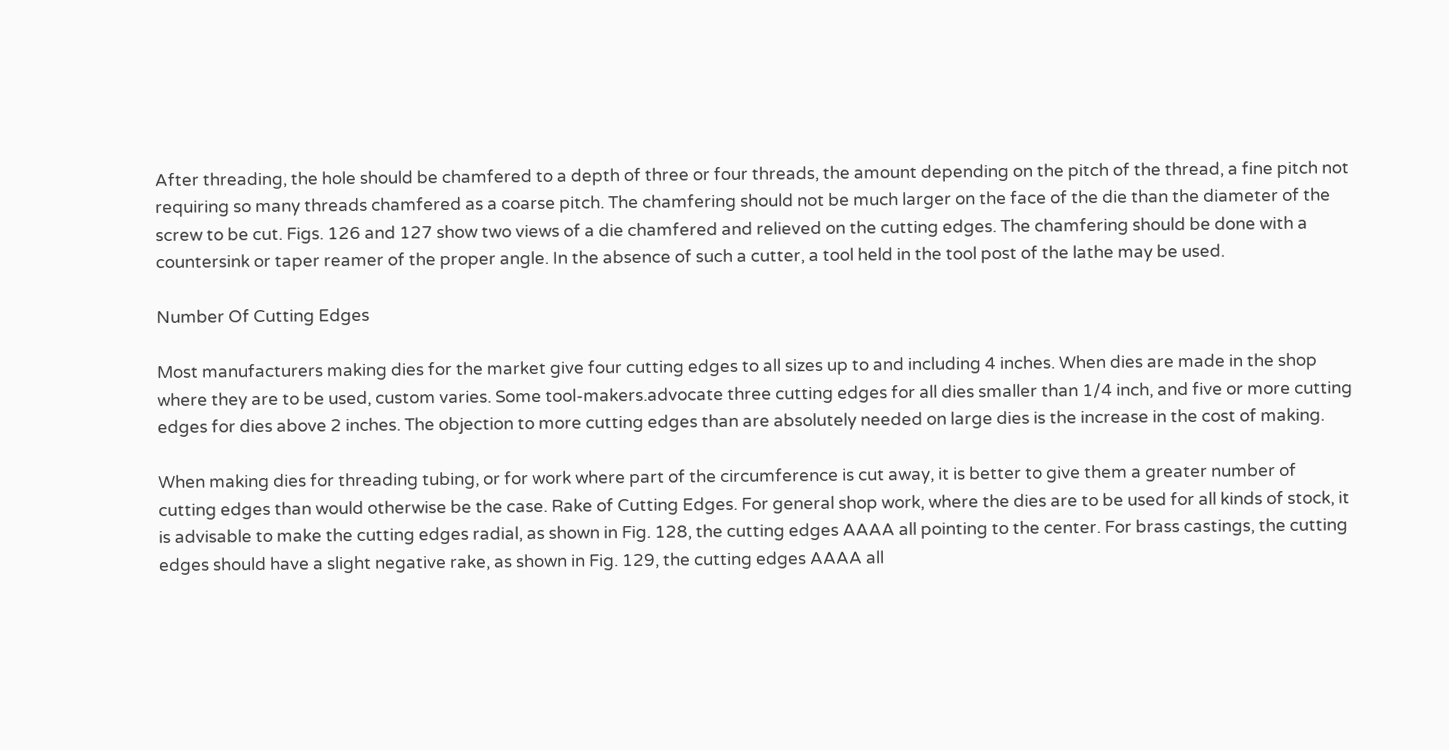After threading, the hole should be chamfered to a depth of three or four threads, the amount depending on the pitch of the thread, a fine pitch not requiring so many threads chamfered as a coarse pitch. The chamfering should not be much larger on the face of the die than the diameter of the screw to be cut. Figs. 126 and 127 show two views of a die chamfered and relieved on the cutting edges. The chamfering should be done with a countersink or taper reamer of the proper angle. In the absence of such a cutter, a tool held in the tool post of the lathe may be used.

Number Of Cutting Edges

Most manufacturers making dies for the market give four cutting edges to all sizes up to and including 4 inches. When dies are made in the shop where they are to be used, custom varies. Some tool-makers.advocate three cutting edges for all dies smaller than 1/4 inch, and five or more cutting edges for dies above 2 inches. The objection to more cutting edges than are absolutely needed on large dies is the increase in the cost of making.

When making dies for threading tubing, or for work where part of the circumference is cut away, it is better to give them a greater number of cutting edges than would otherwise be the case. Rake of Cutting Edges. For general shop work, where the dies are to be used for all kinds of stock, it is advisable to make the cutting edges radial, as shown in Fig. 128, the cutting edges AAAA all pointing to the center. For brass castings, the cutting edges should have a slight negative rake, as shown in Fig. 129, the cutting edges AAAA all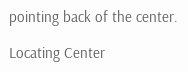pointing back of the center.

Locating Center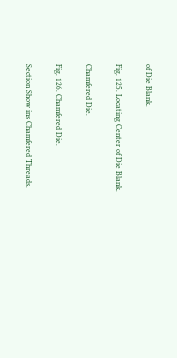of Die Blank.

Fig. 125. Locating Center of Die Blank.

Chamfered Die.

Fig. 126. Chamfered Die.

Section Show ins Chamfered Threads.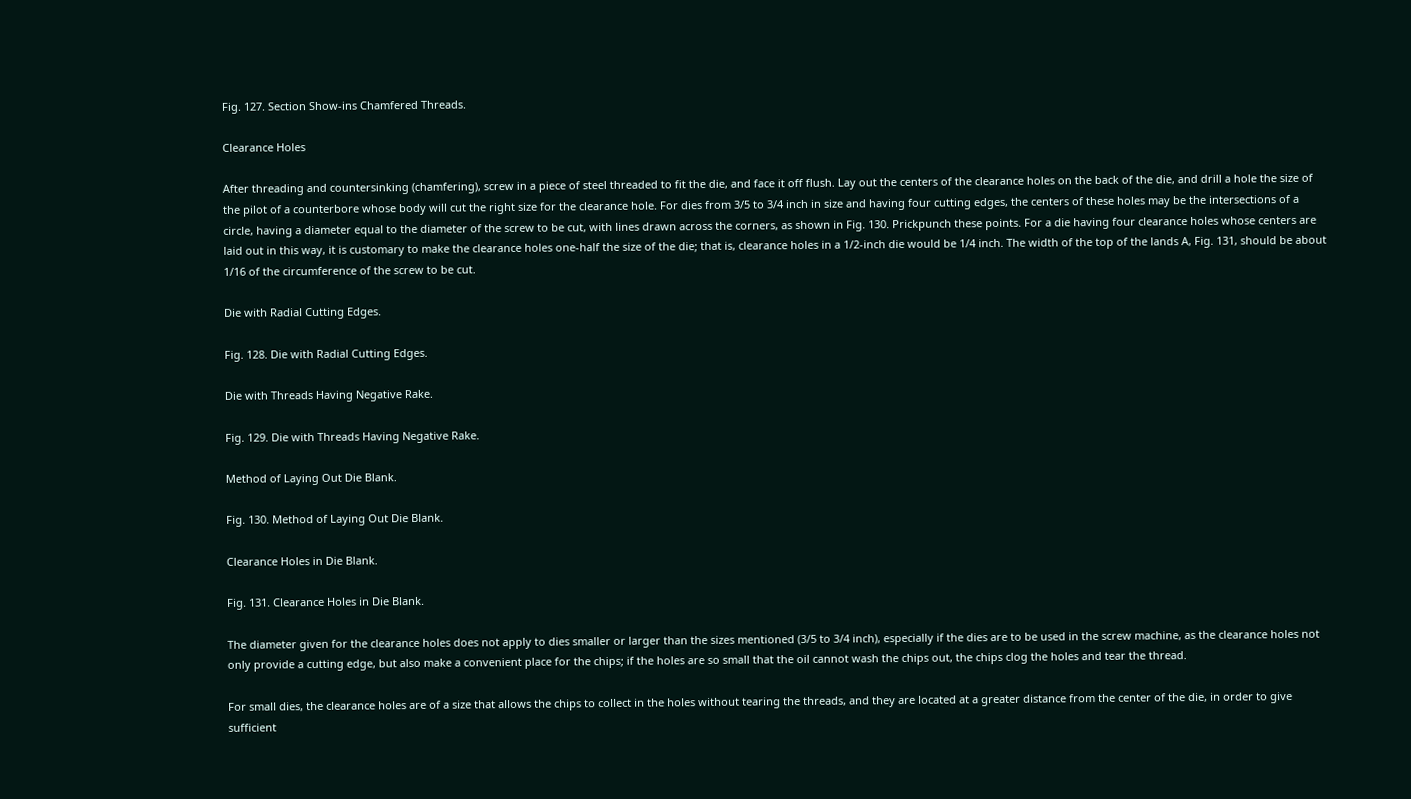Fig. 127. Section Show-ins Chamfered Threads.

Clearance Holes

After threading and countersinking (chamfering), screw in a piece of steel threaded to fit the die, and face it off flush. Lay out the centers of the clearance holes on the back of the die, and drill a hole the size of the pilot of a counterbore whose body will cut the right size for the clearance hole. For dies from 3/5 to 3/4 inch in size and having four cutting edges, the centers of these holes may be the intersections of a circle, having a diameter equal to the diameter of the screw to be cut, with lines drawn across the corners, as shown in Fig. 130. Prickpunch these points. For a die having four clearance holes whose centers are laid out in this way, it is customary to make the clearance holes one-half the size of the die; that is, clearance holes in a 1/2-inch die would be 1/4 inch. The width of the top of the lands A, Fig. 131, should be about 1/16 of the circumference of the screw to be cut.

Die with Radial Cutting Edges.

Fig. 128. Die with Radial Cutting Edges.

Die with Threads Having Negative Rake.

Fig. 129. Die with Threads Having Negative Rake.

Method of Laying Out Die Blank.

Fig. 130. Method of Laying Out Die Blank.

Clearance Holes in Die Blank.

Fig. 131. Clearance Holes in Die Blank.

The diameter given for the clearance holes does not apply to dies smaller or larger than the sizes mentioned (3/5 to 3/4 inch), especially if the dies are to be used in the screw machine, as the clearance holes not only provide a cutting edge, but also make a convenient place for the chips; if the holes are so small that the oil cannot wash the chips out, the chips clog the holes and tear the thread.

For small dies, the clearance holes are of a size that allows the chips to collect in the holes without tearing the threads, and they are located at a greater distance from the center of the die, in order to give sufficient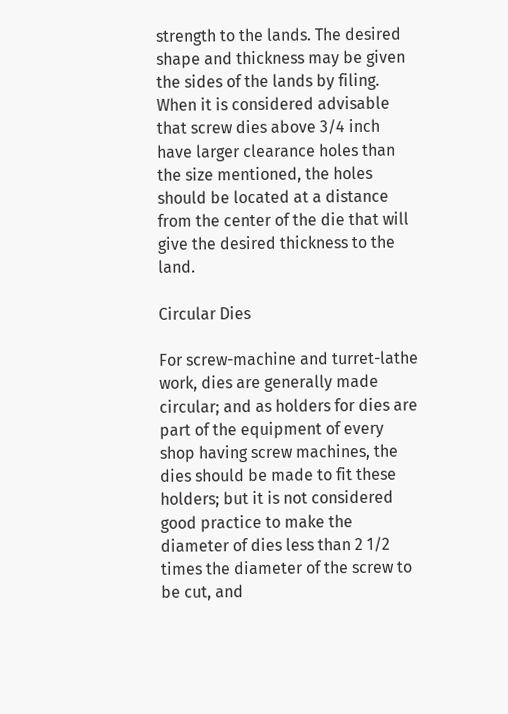strength to the lands. The desired shape and thickness may be given the sides of the lands by filing. When it is considered advisable that screw dies above 3/4 inch have larger clearance holes than the size mentioned, the holes should be located at a distance from the center of the die that will give the desired thickness to the land.

Circular Dies

For screw-machine and turret-lathe work, dies are generally made circular; and as holders for dies are part of the equipment of every shop having screw machines, the dies should be made to fit these holders; but it is not considered good practice to make the diameter of dies less than 2 1/2 times the diameter of the screw to be cut, and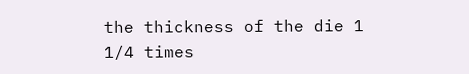the thickness of the die 1 1/4 times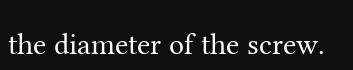the diameter of the screw.